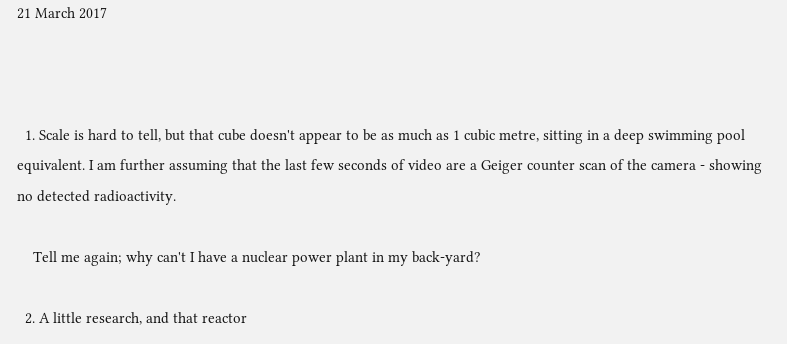21 March 2017



  1. Scale is hard to tell, but that cube doesn't appear to be as much as 1 cubic metre, sitting in a deep swimming pool equivalent. I am further assuming that the last few seconds of video are a Geiger counter scan of the camera - showing no detected radioactivity.

    Tell me again; why can't I have a nuclear power plant in my back-yard?

  2. A little research, and that reactor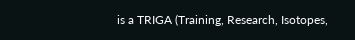is a TRIGA (Training, Research, Isotopes,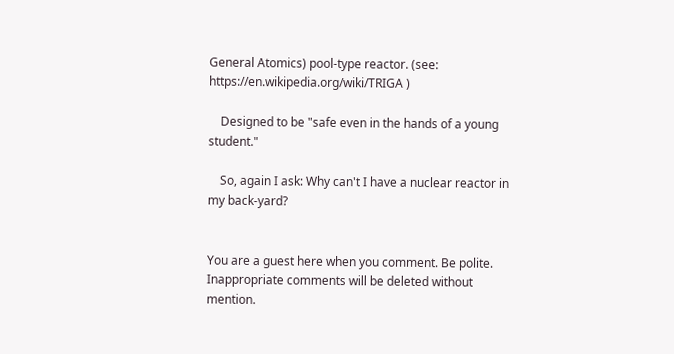General Atomics) pool-type reactor. (see: https://en.wikipedia.org/wiki/TRIGA )

    Designed to be "safe even in the hands of a young student."

    So, again I ask: Why can't I have a nuclear reactor in my back-yard?


You are a guest here when you comment. Be polite. Inappropriate comments will be deleted without mention.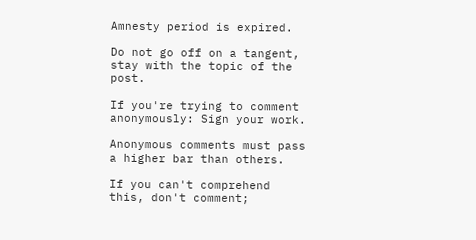Amnesty period is expired.

Do not go off on a tangent, stay with the topic of the post.

If you're trying to comment anonymously: Sign your work.

Anonymous comments must pass a higher bar than others.

If you can't comprehend this, don't comment;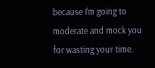because I'm going to moderate and mock you for wasting your time.